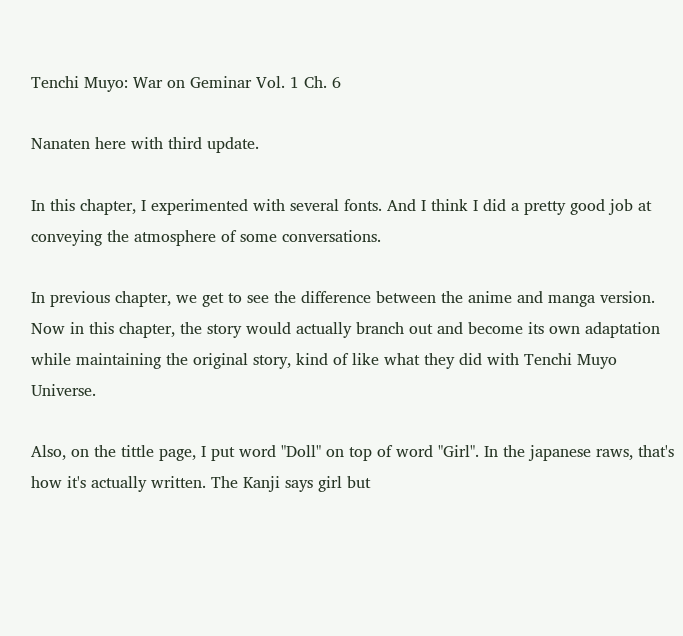Tenchi Muyo: War on Geminar Vol. 1 Ch. 6

Nanaten here with third update.

In this chapter, I experimented with several fonts. And I think I did a pretty good job at conveying the atmosphere of some conversations.

In previous chapter, we get to see the difference between the anime and manga version. Now in this chapter, the story would actually branch out and become its own adaptation while maintaining the original story, kind of like what they did with Tenchi Muyo Universe.

Also, on the tittle page, I put word "Doll" on top of word "Girl". In the japanese raws, that's how it's actually written. The Kanji says girl but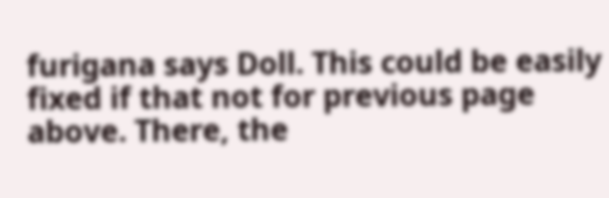furigana says Doll. This could be easily fixed if that not for previous page above. There, the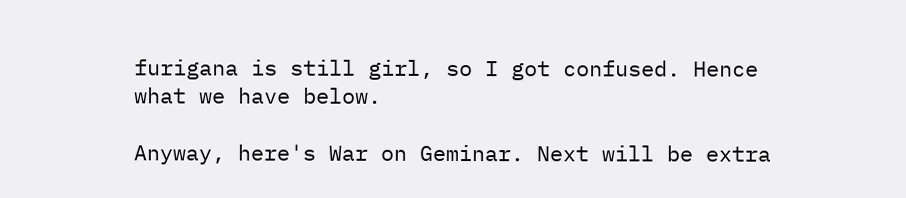furigana is still girl, so I got confused. Hence what we have below.

Anyway, here's War on Geminar. Next will be extra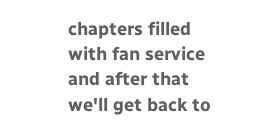chapters filled with fan service and after that we'll get back to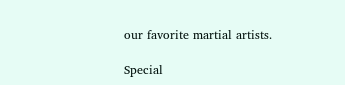our favorite martial artists.

Special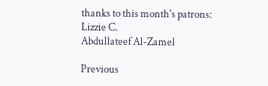thanks to this month's patrons:
Lizzie C.
Abdullateef Al-Zamel

Previous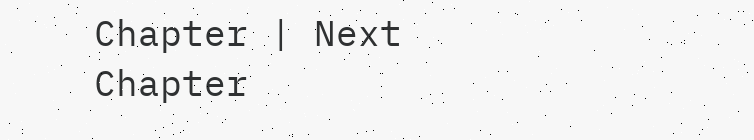Chapter | Next Chapter